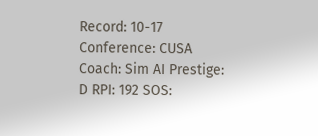Record: 10-17 Conference: CUSA Coach: Sim AI Prestige: D RPI: 192 SOS: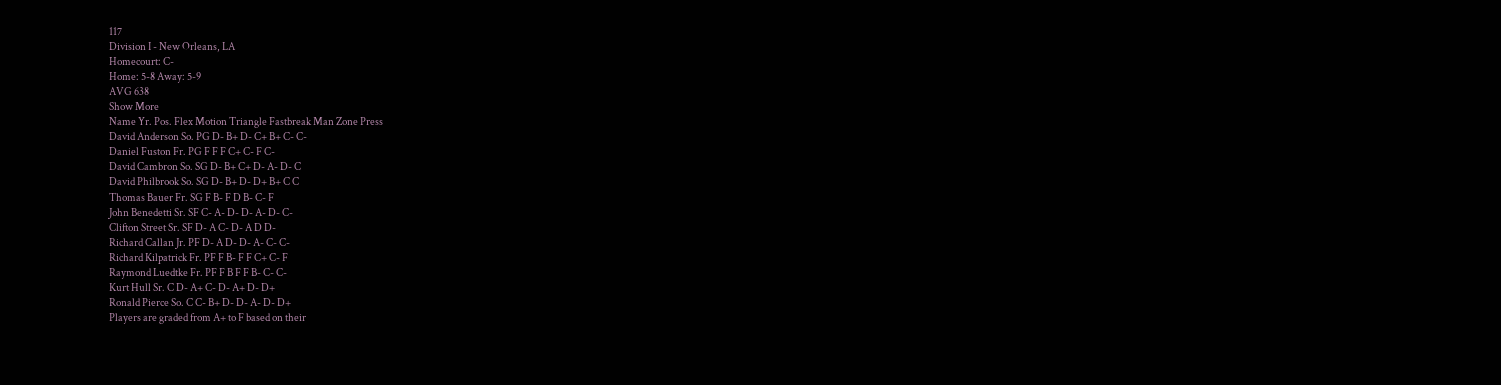117
Division I - New Orleans, LA
Homecourt: C-
Home: 5-8 Away: 5-9
AVG 638
Show More
Name Yr. Pos. Flex Motion Triangle Fastbreak Man Zone Press
David Anderson So. PG D- B+ D- C+ B+ C- C-
Daniel Fuston Fr. PG F F F C+ C- F C-
David Cambron So. SG D- B+ C+ D- A- D- C
David Philbrook So. SG D- B+ D- D+ B+ C C
Thomas Bauer Fr. SG F B- F D B- C- F
John Benedetti Sr. SF C- A- D- D- A- D- C-
Clifton Street Sr. SF D- A C- D- A D D-
Richard Callan Jr. PF D- A D- D- A- C- C-
Richard Kilpatrick Fr. PF F B- F F C+ C- F
Raymond Luedtke Fr. PF F B F F B- C- C-
Kurt Hull Sr. C D- A+ C- D- A+ D- D+
Ronald Pierce So. C C- B+ D- D- A- D- D+
Players are graded from A+ to F based on their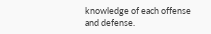knowledge of each offense and defense.